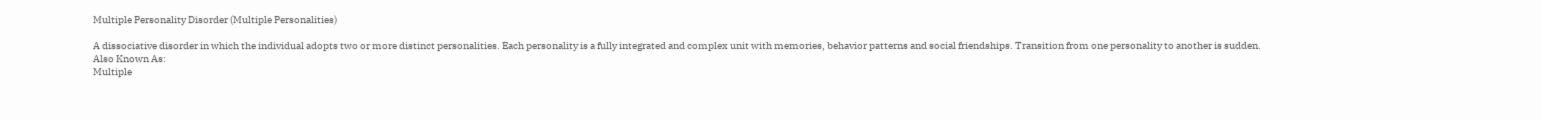Multiple Personality Disorder (Multiple Personalities)

A dissociative disorder in which the individual adopts two or more distinct personalities. Each personality is a fully integrated and complex unit with memories, behavior patterns and social friendships. Transition from one personality to another is sudden.
Also Known As:
Multiple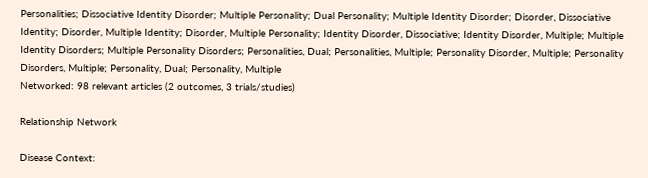Personalities; Dissociative Identity Disorder; Multiple Personality; Dual Personality; Multiple Identity Disorder; Disorder, Dissociative Identity; Disorder, Multiple Identity; Disorder, Multiple Personality; Identity Disorder, Dissociative; Identity Disorder, Multiple; Multiple Identity Disorders; Multiple Personality Disorders; Personalities, Dual; Personalities, Multiple; Personality Disorder, Multiple; Personality Disorders, Multiple; Personality, Dual; Personality, Multiple
Networked: 98 relevant articles (2 outcomes, 3 trials/studies)

Relationship Network

Disease Context: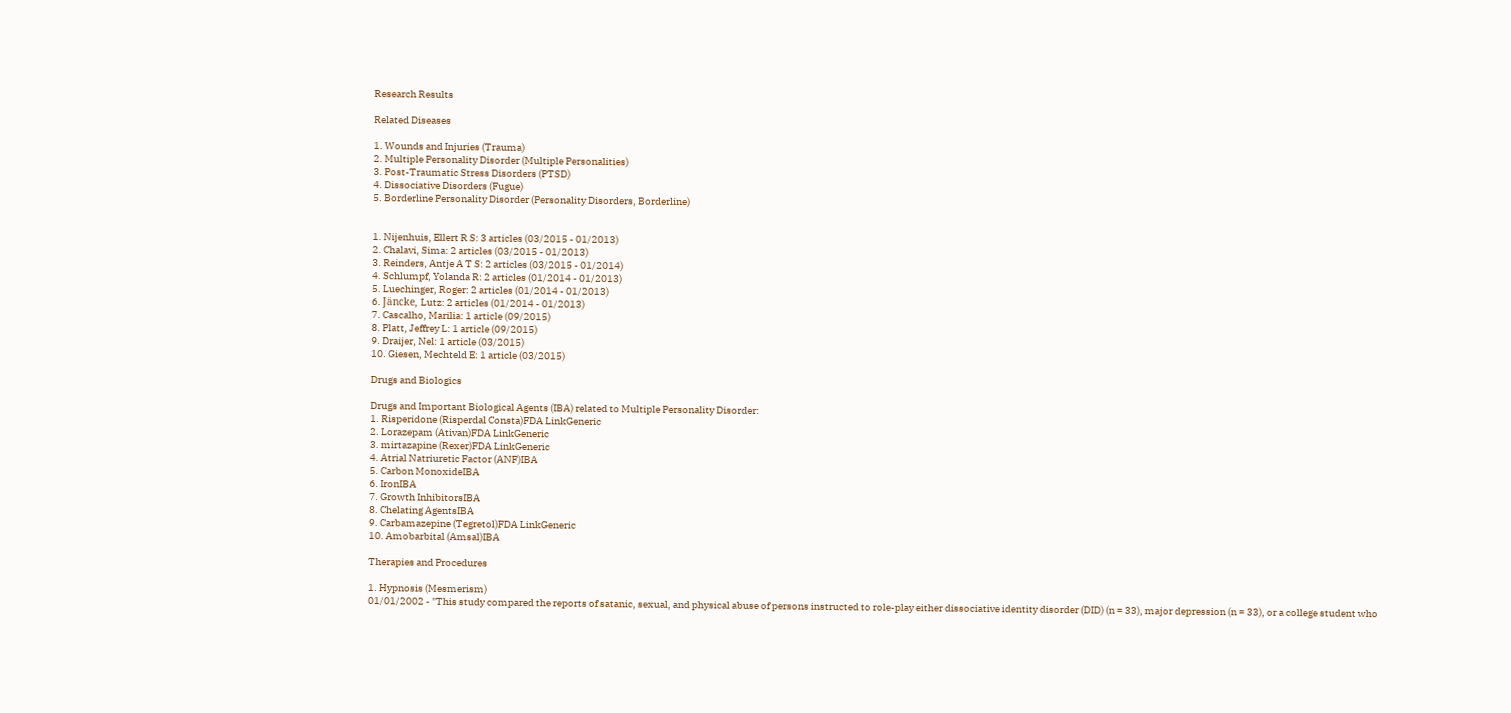Research Results

Related Diseases

1. Wounds and Injuries (Trauma)
2. Multiple Personality Disorder (Multiple Personalities)
3. Post-Traumatic Stress Disorders (PTSD)
4. Dissociative Disorders (Fugue)
5. Borderline Personality Disorder (Personality Disorders, Borderline)


1. Nijenhuis, Ellert R S: 3 articles (03/2015 - 01/2013)
2. Chalavi, Sima: 2 articles (03/2015 - 01/2013)
3. Reinders, Antje A T S: 2 articles (03/2015 - 01/2014)
4. Schlumpf, Yolanda R: 2 articles (01/2014 - 01/2013)
5. Luechinger, Roger: 2 articles (01/2014 - 01/2013)
6. Jäncke, Lutz: 2 articles (01/2014 - 01/2013)
7. Cascalho, Marilia: 1 article (09/2015)
8. Platt, Jeffrey L: 1 article (09/2015)
9. Draijer, Nel: 1 article (03/2015)
10. Giesen, Mechteld E: 1 article (03/2015)

Drugs and Biologics

Drugs and Important Biological Agents (IBA) related to Multiple Personality Disorder:
1. Risperidone (Risperdal Consta)FDA LinkGeneric
2. Lorazepam (Ativan)FDA LinkGeneric
3. mirtazapine (Rexer)FDA LinkGeneric
4. Atrial Natriuretic Factor (ANF)IBA
5. Carbon MonoxideIBA
6. IronIBA
7. Growth InhibitorsIBA
8. Chelating AgentsIBA
9. Carbamazepine (Tegretol)FDA LinkGeneric
10. Amobarbital (Amsal)IBA

Therapies and Procedures

1. Hypnosis (Mesmerism)
01/01/2002 - "This study compared the reports of satanic, sexual, and physical abuse of persons instructed to role-play either dissociative identity disorder (DID) (n = 33), major depression (n = 33), or a college student who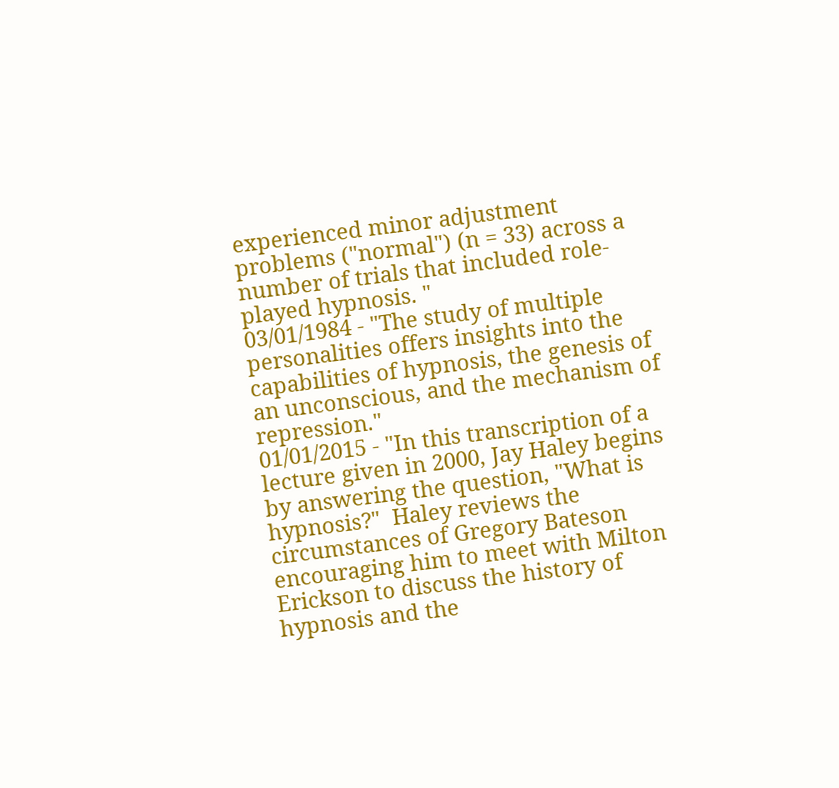experienced minor adjustment problems ("normal") (n = 33) across a number of trials that included role-played hypnosis. "
03/01/1984 - "The study of multiple personalities offers insights into the capabilities of hypnosis, the genesis of an unconscious, and the mechanism of repression."
01/01/2015 - "In this transcription of a lecture given in 2000, Jay Haley begins by answering the question, "What is hypnosis?"  Haley reviews the circumstances of Gregory Bateson encouraging him to meet with Milton Erickson to discuss the history of hypnosis and the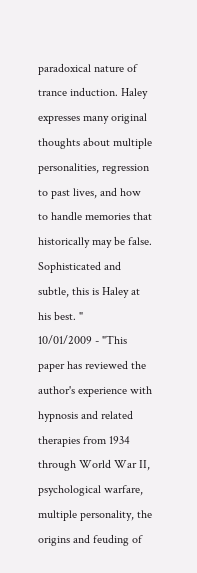paradoxical nature of trance induction. Haley expresses many original thoughts about multiple personalities, regression to past lives, and how to handle memories that historically may be false. Sophisticated and subtle, this is Haley at his best. "
10/01/2009 - "This paper has reviewed the author's experience with hypnosis and related therapies from 1934 through World War II, psychological warfare, multiple personality, the origins and feuding of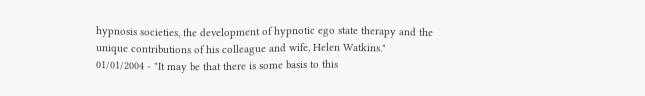hypnosis societies, the development of hypnotic ego state therapy and the unique contributions of his colleague and wife, Helen Watkins."
01/01/2004 - "It may be that there is some basis to this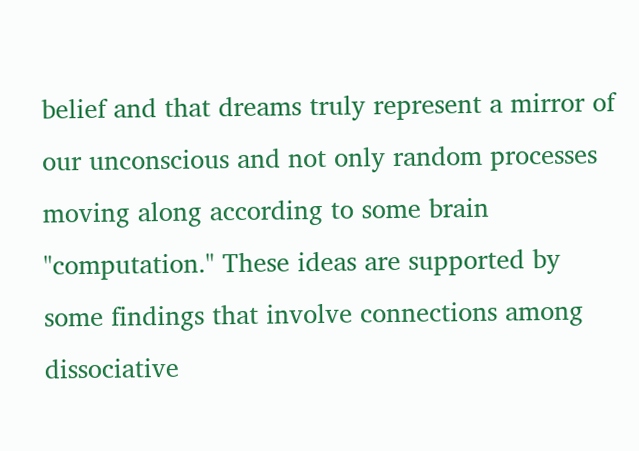belief and that dreams truly represent a mirror of our unconscious and not only random processes moving along according to some brain "computation." These ideas are supported by some findings that involve connections among dissociative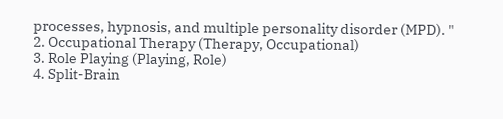processes, hypnosis, and multiple personality disorder (MPD). "
2. Occupational Therapy (Therapy, Occupational)
3. Role Playing (Playing, Role)
4. Split-Brain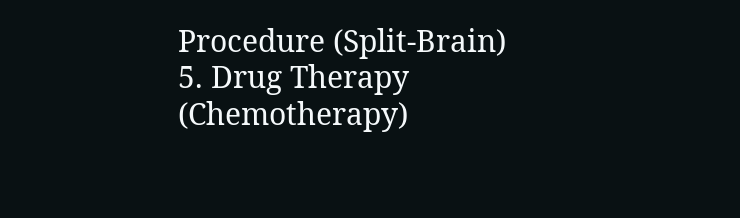Procedure (Split-Brain)
5. Drug Therapy (Chemotherapy)